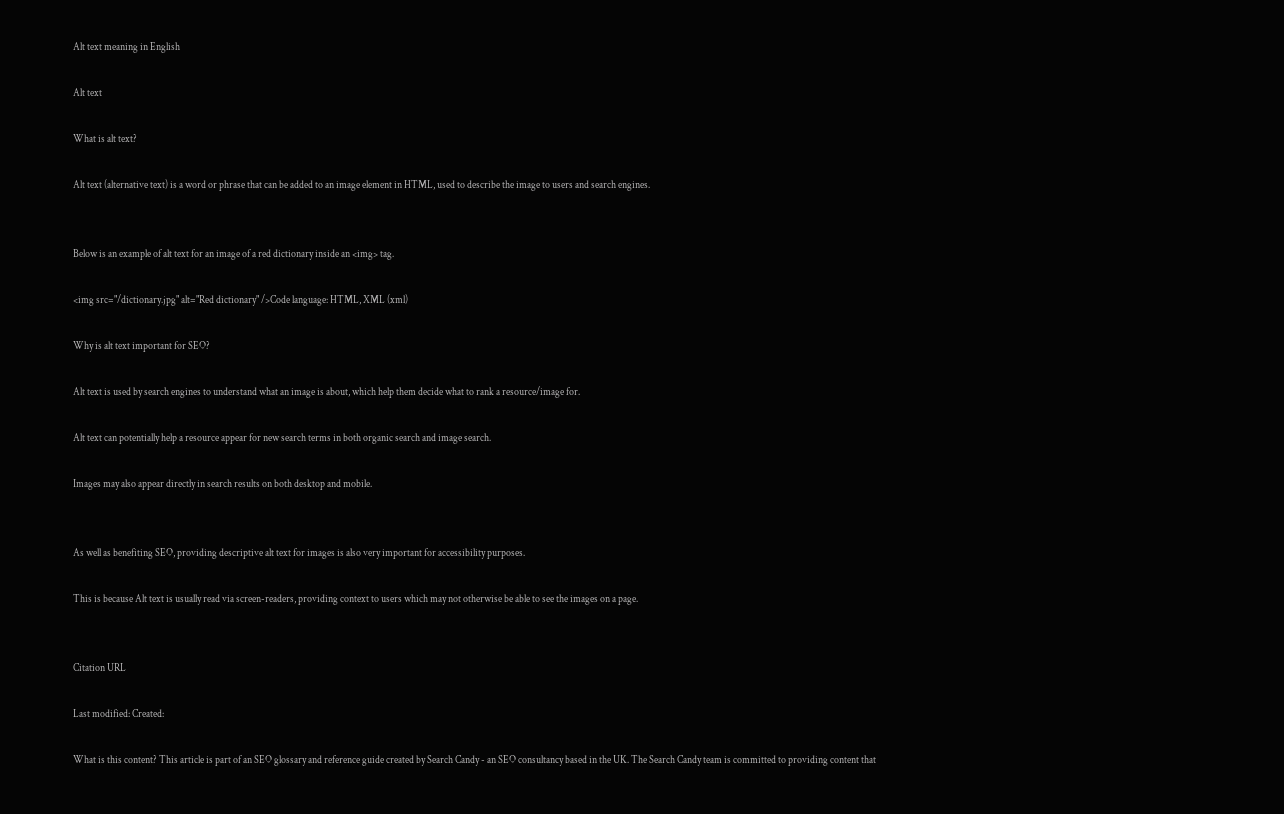Alt text meaning in English

Alt text

What is alt text?

Alt text (alternative text) is a word or phrase that can be added to an image element in HTML, used to describe the image to users and search engines.


Below is an example of alt text for an image of a red dictionary inside an <img> tag.

<img src="/dictionary.jpg" alt="Red dictionary" />Code language: HTML, XML (xml)

Why is alt text important for SEO?

Alt text is used by search engines to understand what an image is about, which help them decide what to rank a resource/image for.

Alt text can potentially help a resource appear for new search terms in both organic search and image search.

Images may also appear directly in search results on both desktop and mobile.


As well as benefiting SEO, providing descriptive alt text for images is also very important for accessibility purposes.

This is because Alt text is usually read via screen-readers, providing context to users which may not otherwise be able to see the images on a page.


Citation URL

Last modified: Created:

What is this content? This article is part of an SEO glossary and reference guide created by Search Candy - an SEO consultancy based in the UK. The Search Candy team is committed to providing content that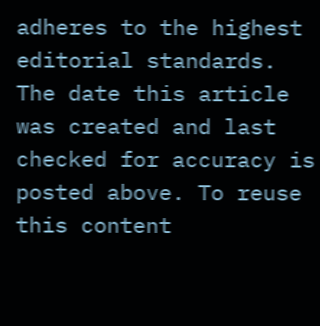adheres to the highest editorial standards. The date this article was created and last checked for accuracy is posted above. To reuse this content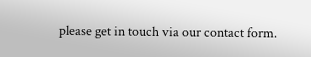please get in touch via our contact form.